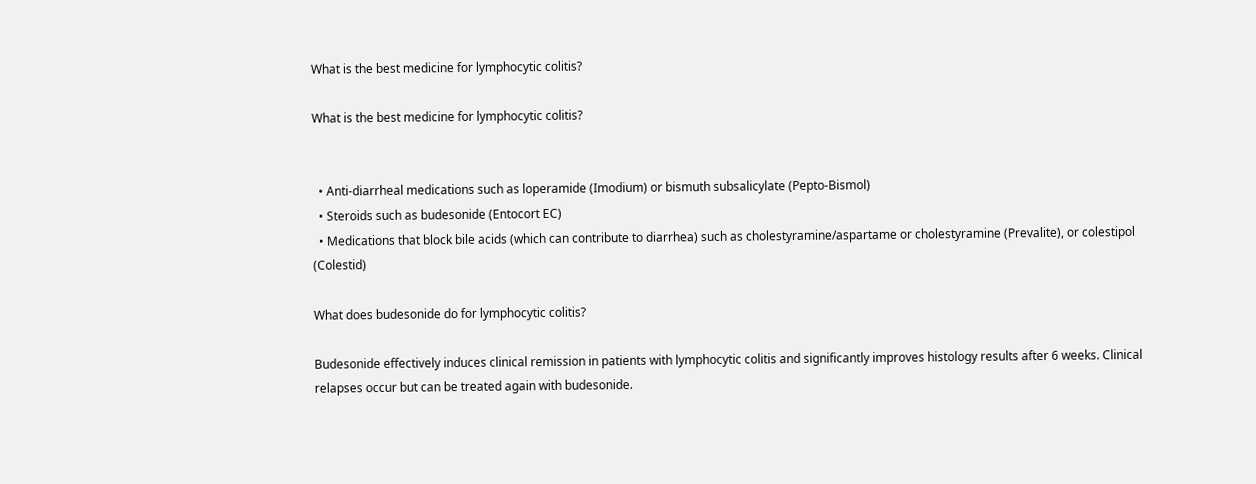What is the best medicine for lymphocytic colitis?

What is the best medicine for lymphocytic colitis?


  • Anti-diarrheal medications such as loperamide (Imodium) or bismuth subsalicylate (Pepto-Bismol)
  • Steroids such as budesonide (Entocort EC)
  • Medications that block bile acids (which can contribute to diarrhea) such as cholestyramine/aspartame or cholestyramine (Prevalite), or colestipol (Colestid)

What does budesonide do for lymphocytic colitis?

Budesonide effectively induces clinical remission in patients with lymphocytic colitis and significantly improves histology results after 6 weeks. Clinical relapses occur but can be treated again with budesonide.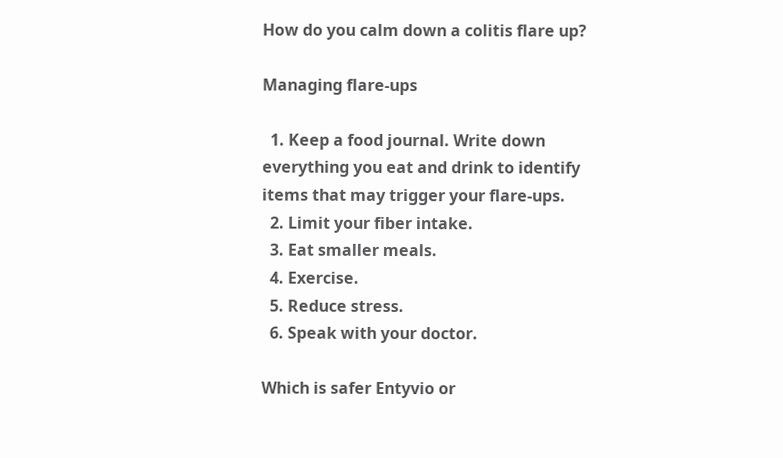How do you calm down a colitis flare up?

Managing flare-ups

  1. Keep a food journal. Write down everything you eat and drink to identify items that may trigger your flare-ups.
  2. Limit your fiber intake.
  3. Eat smaller meals.
  4. Exercise.
  5. Reduce stress.
  6. Speak with your doctor.

Which is safer Entyvio or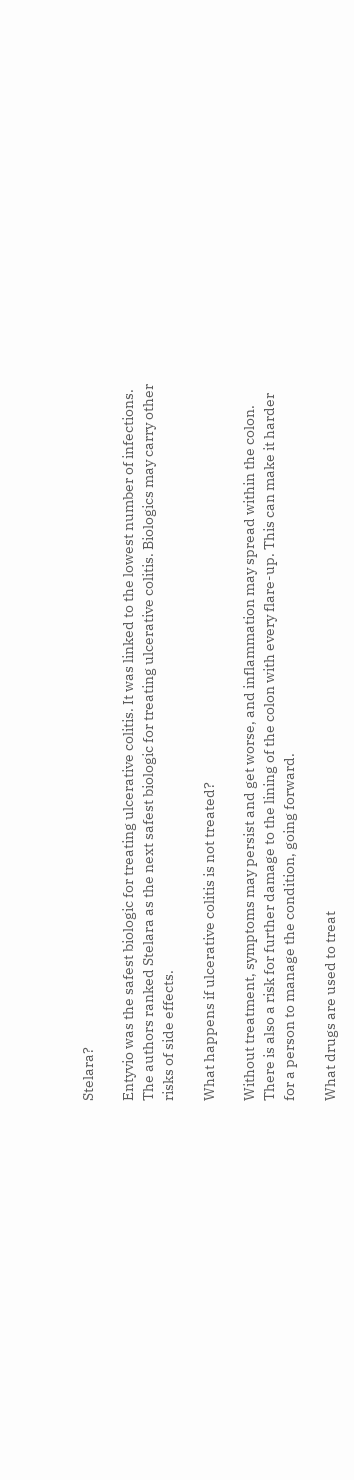Stelara?

Entyvio was the safest biologic for treating ulcerative colitis. It was linked to the lowest number of infections. The authors ranked Stelara as the next safest biologic for treating ulcerative colitis. Biologics may carry other risks of side effects.

What happens if ulcerative colitis is not treated?

Without treatment, symptoms may persist and get worse, and inflammation may spread within the colon. There is also a risk for further damage to the lining of the colon with every flare-up. This can make it harder for a person to manage the condition, going forward.

What drugs are used to treat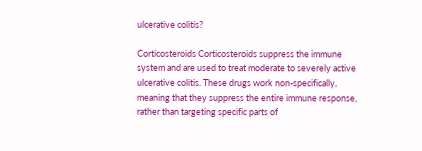ulcerative colitis?

Corticosteroids Corticosteroids suppress the immune system and are used to treat moderate to severely active ulcerative colitis. These drugs work non-specifically, meaning that they suppress the entire immune response, rather than targeting specific parts of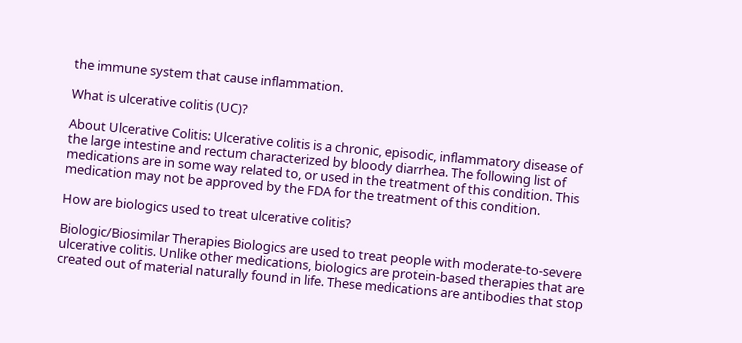the immune system that cause inflammation.

What is ulcerative colitis (UC)?

About Ulcerative Colitis: Ulcerative colitis is a chronic, episodic, inflammatory disease of the large intestine and rectum characterized by bloody diarrhea. The following list of medications are in some way related to, or used in the treatment of this condition. This medication may not be approved by the FDA for the treatment of this condition.

How are biologics used to treat ulcerative colitis?

Biologic/Biosimilar Therapies Biologics are used to treat people with moderate-to-severe ulcerative colitis. Unlike other medications, biologics are protein-based therapies that are created out of material naturally found in life. These medications are antibodies that stop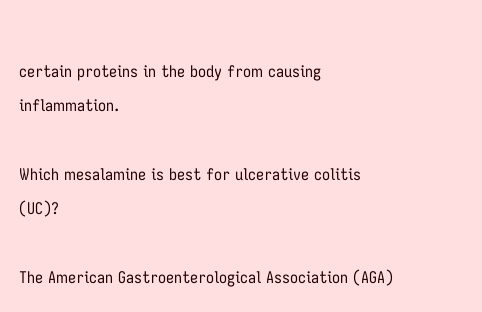certain proteins in the body from causing inflammation.

Which mesalamine is best for ulcerative colitis (UC)?

The American Gastroenterological Association (AGA)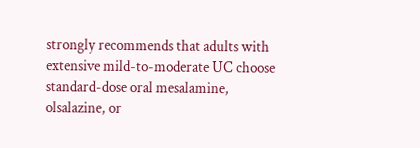strongly recommends that adults with extensive mild-to-moderate UC choose standard-dose oral mesalamine, olsalazine, or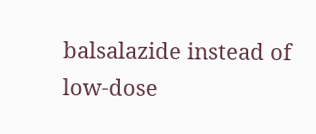balsalazide instead of low-dose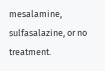mesalamine, sulfasalazine, or no treatment.